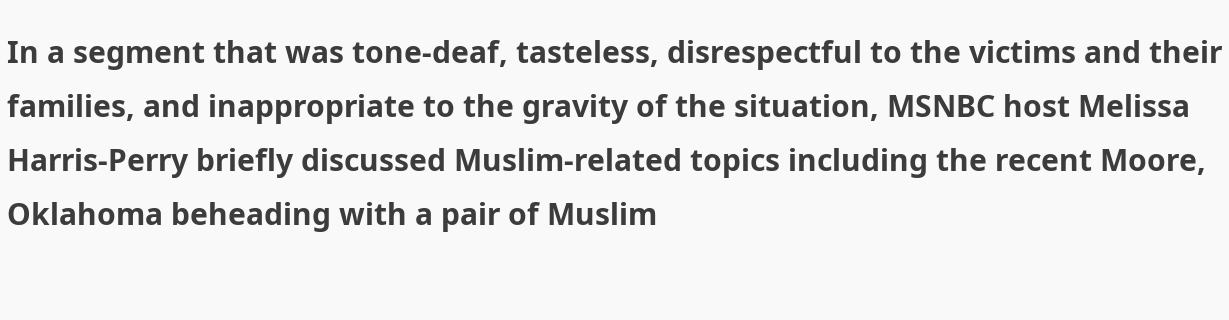In a segment that was tone-deaf, tasteless, disrespectful to the victims and their families, and inappropriate to the gravity of the situation, MSNBC host Melissa Harris-Perry briefly discussed Muslim-related topics including the recent Moore, Oklahoma beheading with a pair of Muslim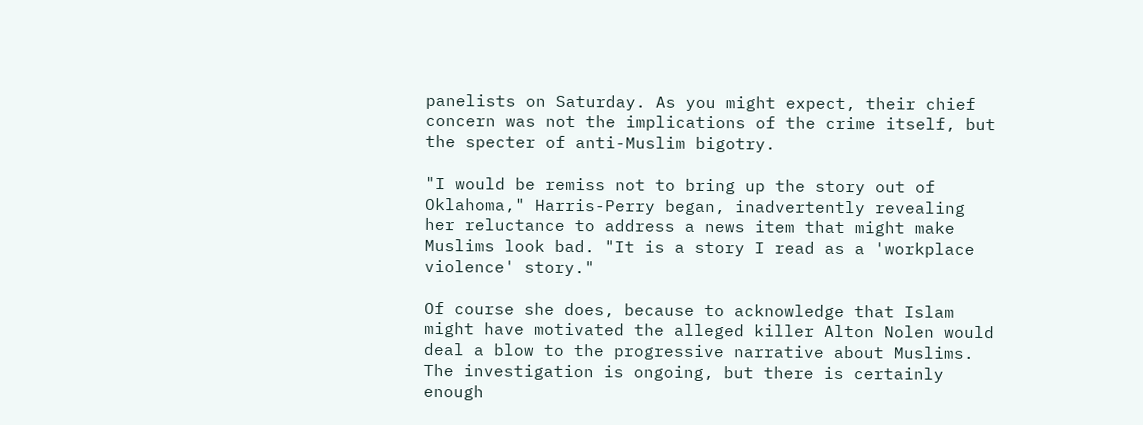panelists on Saturday. As you might expect, their chief concern was not the implications of the crime itself, but the specter of anti-Muslim bigotry.

"I would be remiss not to bring up the story out of Oklahoma," Harris-Perry began, inadvertently revealing her reluctance to address a news item that might make Muslims look bad. "It is a story I read as a 'workplace violence' story."

Of course she does, because to acknowledge that Islam might have motivated the alleged killer Alton Nolen would deal a blow to the progressive narrative about Muslims. The investigation is ongoing, but there is certainly enough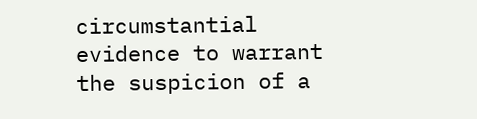circumstantial evidence to warrant the suspicion of a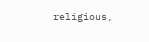religious,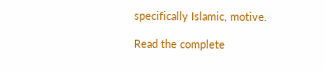specifically Islamic, motive.

Read the complete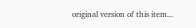original version of this item...